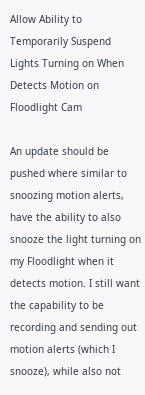Allow Ability to Temporarily Suspend Lights Turning on When Detects Motion on Floodlight Cam

An update should be pushed where similar to snoozing motion alerts, have the ability to also snooze the light turning on my Floodlight when it detects motion. I still want the capability to be recording and sending out motion alerts (which I snooze), while also not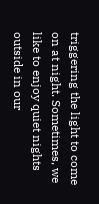triggering the light to come on at night. Sometimes, we like to enjoy quiet nights outside in our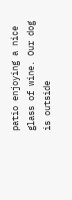patio enjoying a nice glass of wine. Our dog is outside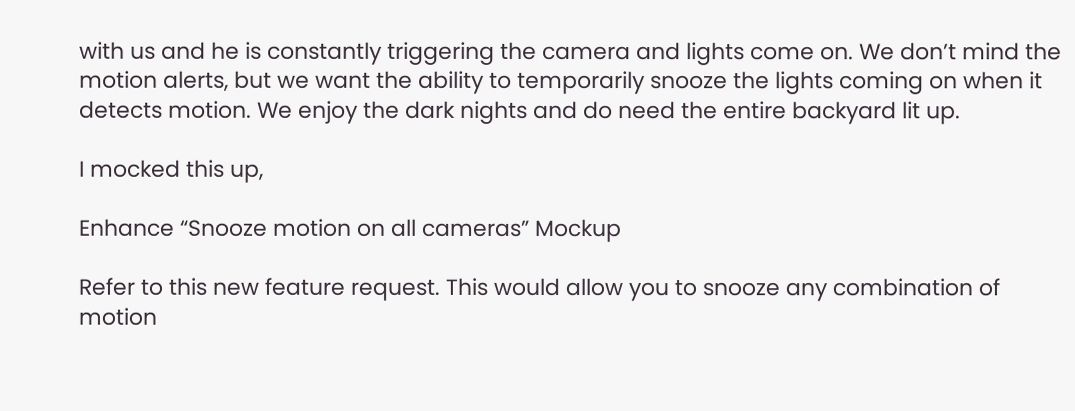with us and he is constantly triggering the camera and lights come on. We don’t mind the motion alerts, but we want the ability to temporarily snooze the lights coming on when it detects motion. We enjoy the dark nights and do need the entire backyard lit up.

I mocked this up,

Enhance “Snooze motion on all cameras” Mockup

Refer to this new feature request. This would allow you to snooze any combination of motion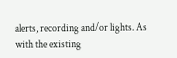alerts, recording and/or lights. As with the existing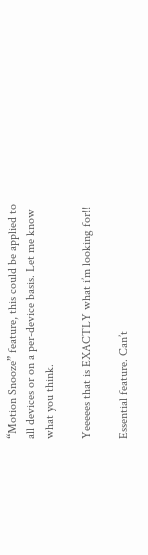“Motion Snooze” feature, this could be applied to all devices or on a per-device basis. Let me know what you think.

Yeeeees that is EXACTLY what i’m looking for!!

Essential feature. Can’t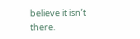believe it isn’t there.